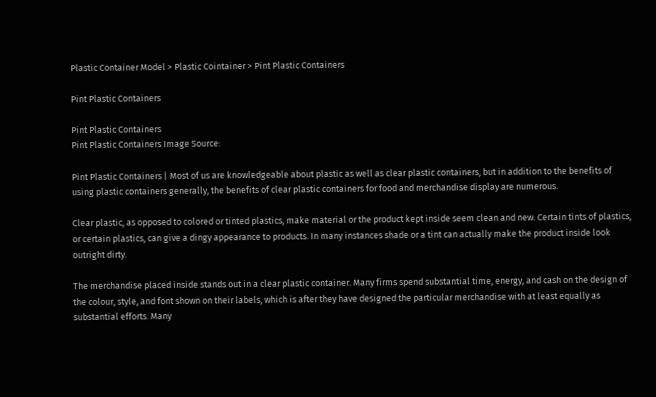Plastic Container Model > Plastic Cointainer > Pint Plastic Containers

Pint Plastic Containers

Pint Plastic Containers
Pint Plastic Containers Image Source:

Pint Plastic Containers | Most of us are knowledgeable about plastic as well as clear plastic containers, but in addition to the benefits of using plastic containers generally, the benefits of clear plastic containers for food and merchandise display are numerous.

Clear plastic, as opposed to colored or tinted plastics, make material or the product kept inside seem clean and new. Certain tints of plastics, or certain plastics, can give a dingy appearance to products. In many instances shade or a tint can actually make the product inside look outright dirty.

The merchandise placed inside stands out in a clear plastic container. Many firms spend substantial time, energy, and cash on the design of the colour, style, and font shown on their labels, which is after they have designed the particular merchandise with at least equally as substantial efforts. Many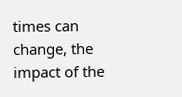times can change, the impact of the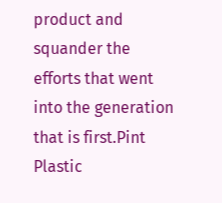product and squander the efforts that went into the generation that is first.Pint Plastic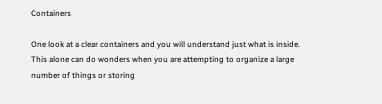Containers

One look at a clear containers and you will understand just what is inside. This alone can do wonders when you are attempting to organize a large number of things or storing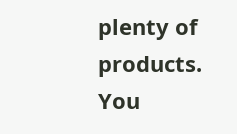plenty of products. You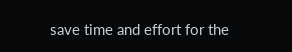save time and effort for the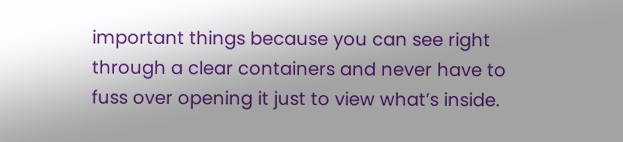important things because you can see right through a clear containers and never have to fuss over opening it just to view what’s inside.